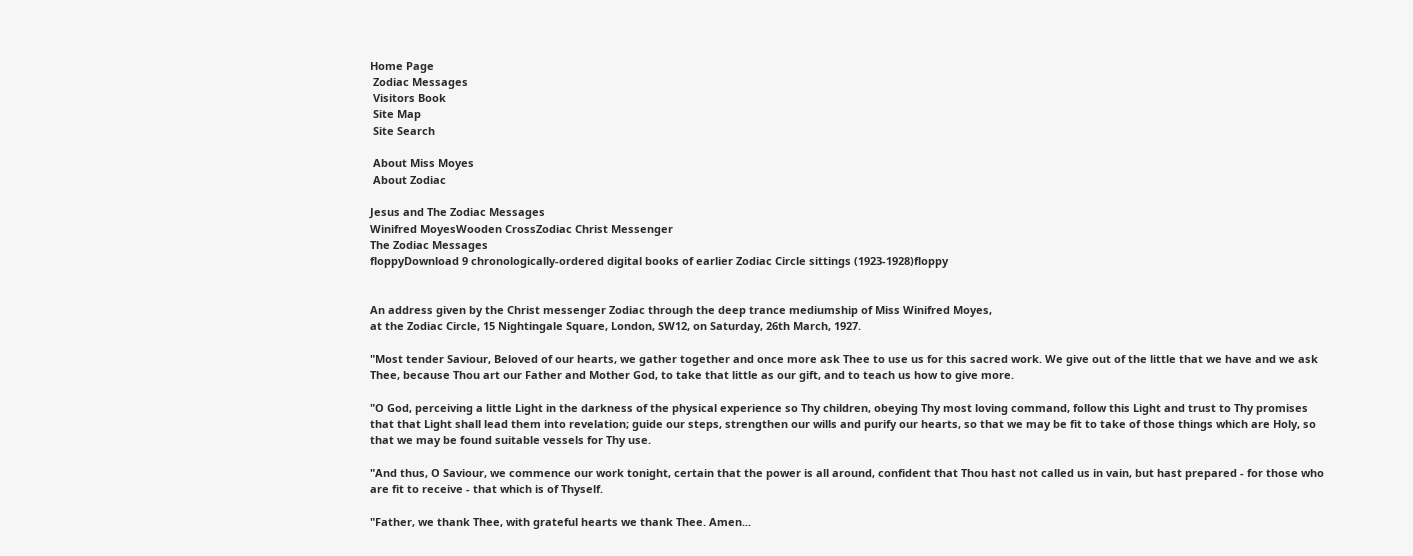Home Page
 Zodiac Messages
 Visitors Book
 Site Map
 Site Search

 About Miss Moyes
 About Zodiac

Jesus and The Zodiac Messages
Winifred MoyesWooden CrossZodiac Christ Messenger
The Zodiac Messages
floppyDownload 9 chronologically-ordered digital books of earlier Zodiac Circle sittings (1923-1928)floppy


An address given by the Christ messenger Zodiac through the deep trance mediumship of Miss Winifred Moyes,
at the Zodiac Circle, 15 Nightingale Square, London, SW12, on Saturday, 26th March, 1927.

"Most tender Saviour, Beloved of our hearts, we gather together and once more ask Thee to use us for this sacred work. We give out of the little that we have and we ask Thee, because Thou art our Father and Mother God, to take that little as our gift, and to teach us how to give more.

"O God, perceiving a little Light in the darkness of the physical experience so Thy children, obeying Thy most loving command, follow this Light and trust to Thy promises that that Light shall lead them into revelation; guide our steps, strengthen our wills and purify our hearts, so that we may be fit to take of those things which are Holy, so that we may be found suitable vessels for Thy use.

"And thus, O Saviour, we commence our work tonight, certain that the power is all around, confident that Thou hast not called us in vain, but hast prepared - for those who are fit to receive - that which is of Thyself.

"Father, we thank Thee, with grateful hearts we thank Thee. Amen...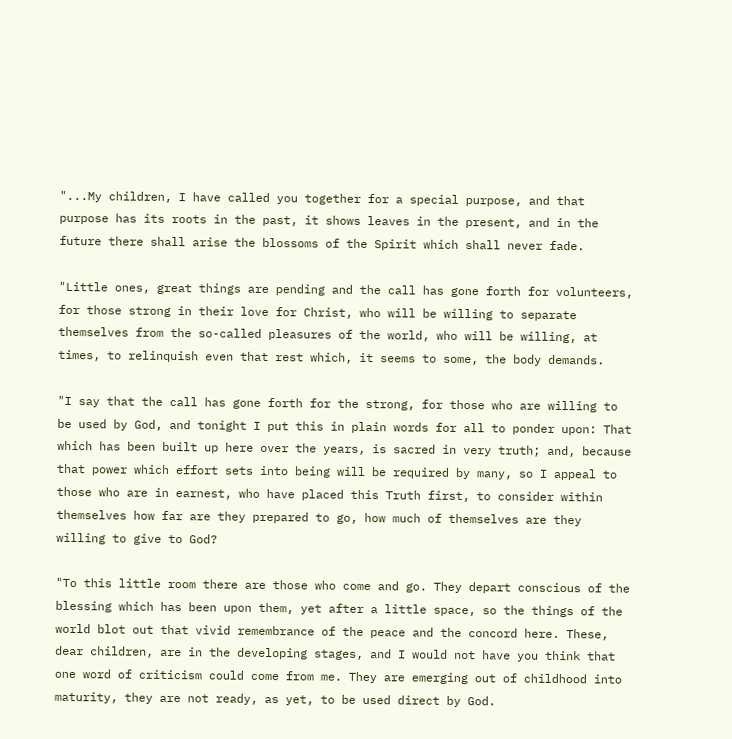"...My children, I have called you together for a special purpose, and that purpose has its roots in the past, it shows leaves in the present, and in the future there shall arise the blossoms of the Spirit which shall never fade.

"Little ones, great things are pending and the call has gone forth for volunteers, for those strong in their love for Christ, who will be willing to separate themselves from the so-called pleasures of the world, who will be willing, at times, to relinquish even that rest which, it seems to some, the body demands.

"I say that the call has gone forth for the strong, for those who are willing to be used by God, and tonight I put this in plain words for all to ponder upon: That which has been built up here over the years, is sacred in very truth; and, because that power which effort sets into being will be required by many, so I appeal to those who are in earnest, who have placed this Truth first, to consider within themselves how far are they prepared to go, how much of themselves are they willing to give to God?

"To this little room there are those who come and go. They depart conscious of the blessing which has been upon them, yet after a little space, so the things of the world blot out that vivid remembrance of the peace and the concord here. These, dear children, are in the developing stages, and I would not have you think that one word of criticism could come from me. They are emerging out of childhood into maturity, they are not ready, as yet, to be used direct by God.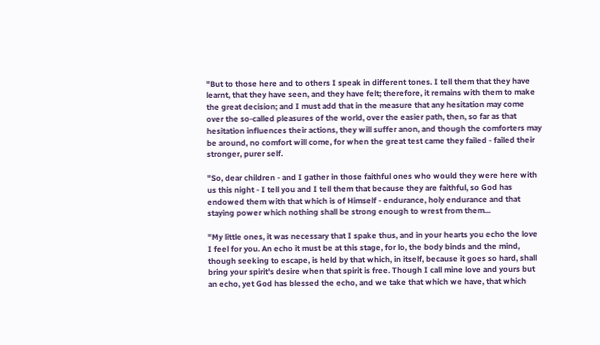"But to those here and to others I speak in different tones. I tell them that they have learnt, that they have seen, and they have felt; therefore, it remains with them to make the great decision; and I must add that in the measure that any hesitation may come over the so-called pleasures of the world, over the easier path, then, so far as that hesitation influences their actions, they will suffer anon, and though the comforters may be around, no comfort will come, for when the great test came they failed - failed their stronger, purer self.

"So, dear children - and I gather in those faithful ones who would they were here with us this night - I tell you and I tell them that because they are faithful, so God has endowed them with that which is of Himself - endurance, holy endurance and that staying power which nothing shall be strong enough to wrest from them...

"My little ones, it was necessary that I spake thus, and in your hearts you echo the love I feel for you. An echo it must be at this stage, for lo, the body binds and the mind, though seeking to escape, is held by that which, in itself, because it goes so hard, shall bring your spirit's desire when that spirit is free. Though I call mine love and yours but an echo, yet God has blessed the echo, and we take that which we have, that which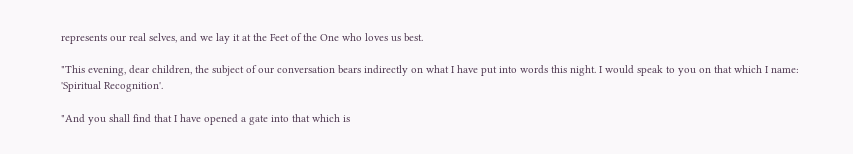represents our real selves, and we lay it at the Feet of the One who loves us best.

"This evening, dear children, the subject of our conversation bears indirectly on what I have put into words this night. I would speak to you on that which I name: 'Spiritual Recognition'.

"And you shall find that I have opened a gate into that which is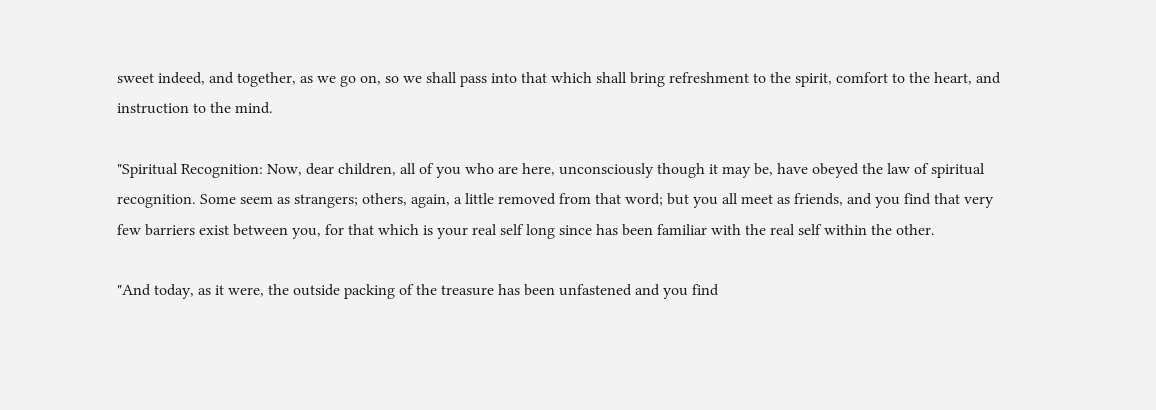sweet indeed, and together, as we go on, so we shall pass into that which shall bring refreshment to the spirit, comfort to the heart, and instruction to the mind.

"Spiritual Recognition: Now, dear children, all of you who are here, unconsciously though it may be, have obeyed the law of spiritual recognition. Some seem as strangers; others, again, a little removed from that word; but you all meet as friends, and you find that very few barriers exist between you, for that which is your real self long since has been familiar with the real self within the other.

"And today, as it were, the outside packing of the treasure has been unfastened and you find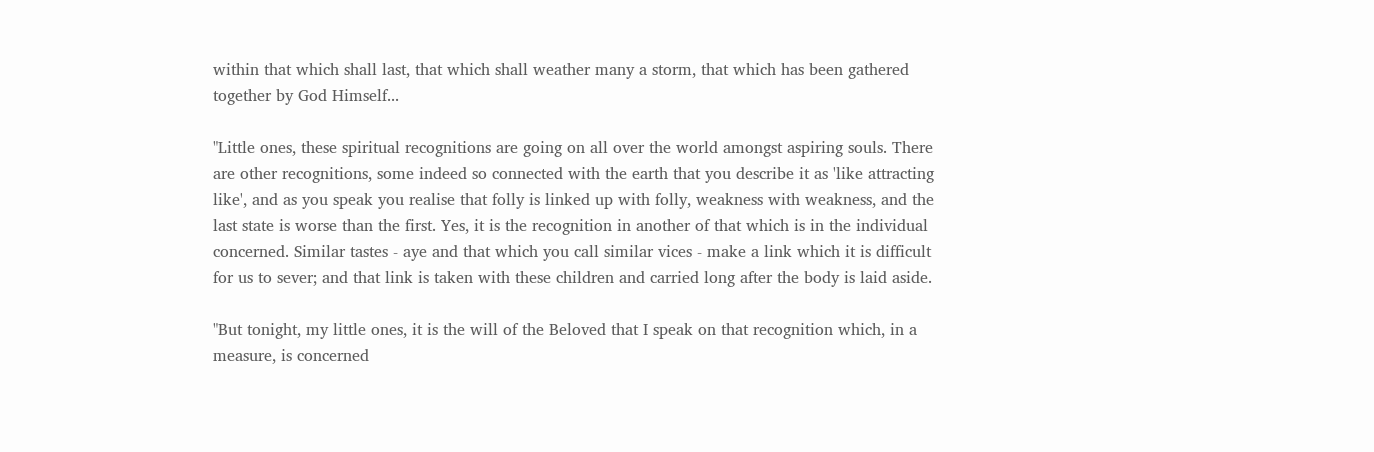within that which shall last, that which shall weather many a storm, that which has been gathered together by God Himself...

"Little ones, these spiritual recognitions are going on all over the world amongst aspiring souls. There are other recognitions, some indeed so connected with the earth that you describe it as 'like attracting like', and as you speak you realise that folly is linked up with folly, weakness with weakness, and the last state is worse than the first. Yes, it is the recognition in another of that which is in the individual concerned. Similar tastes - aye and that which you call similar vices - make a link which it is difficult for us to sever; and that link is taken with these children and carried long after the body is laid aside.

"But tonight, my little ones, it is the will of the Beloved that I speak on that recognition which, in a measure, is concerned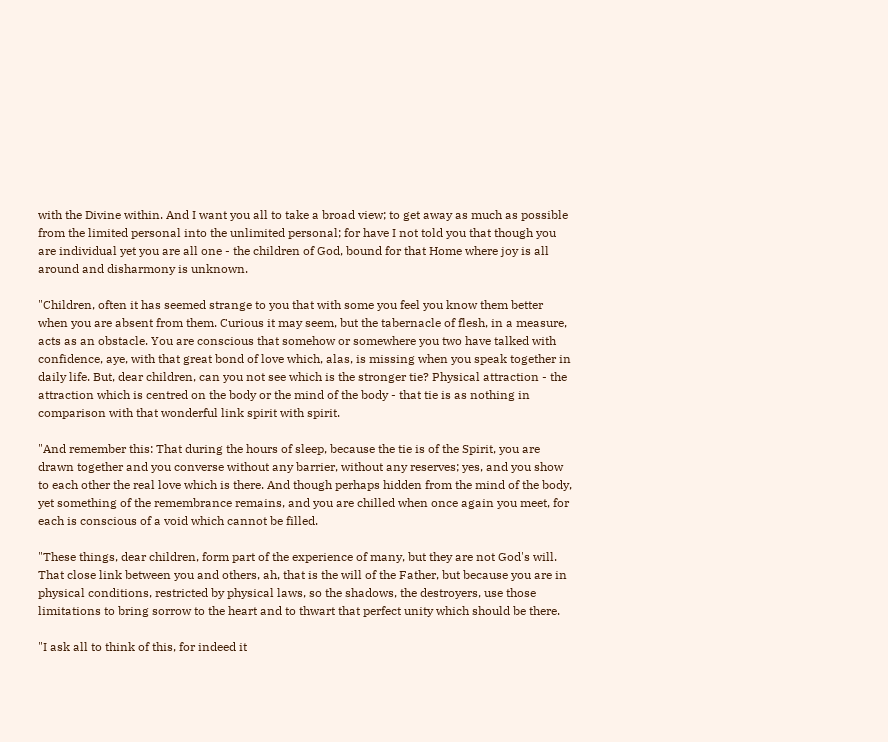with the Divine within. And I want you all to take a broad view; to get away as much as possible from the limited personal into the unlimited personal; for have I not told you that though you are individual yet you are all one - the children of God, bound for that Home where joy is all around and disharmony is unknown.

"Children, often it has seemed strange to you that with some you feel you know them better when you are absent from them. Curious it may seem, but the tabernacle of flesh, in a measure, acts as an obstacle. You are conscious that somehow or somewhere you two have talked with confidence, aye, with that great bond of love which, alas, is missing when you speak together in daily life. But, dear children, can you not see which is the stronger tie? Physical attraction - the attraction which is centred on the body or the mind of the body - that tie is as nothing in comparison with that wonderful link spirit with spirit.

"And remember this: That during the hours of sleep, because the tie is of the Spirit, you are drawn together and you converse without any barrier, without any reserves; yes, and you show to each other the real love which is there. And though perhaps hidden from the mind of the body, yet something of the remembrance remains, and you are chilled when once again you meet, for each is conscious of a void which cannot be filled.

"These things, dear children, form part of the experience of many, but they are not God's will. That close link between you and others, ah, that is the will of the Father, but because you are in physical conditions, restricted by physical laws, so the shadows, the destroyers, use those limitations to bring sorrow to the heart and to thwart that perfect unity which should be there.

"I ask all to think of this, for indeed it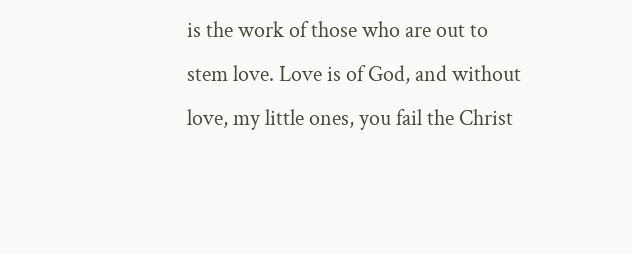is the work of those who are out to stem love. Love is of God, and without love, my little ones, you fail the Christ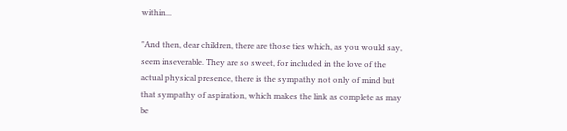within...

"And then, dear children, there are those ties which, as you would say, seem inseverable. They are so sweet, for included in the love of the actual physical presence, there is the sympathy not only of mind but that sympathy of aspiration, which makes the link as complete as may be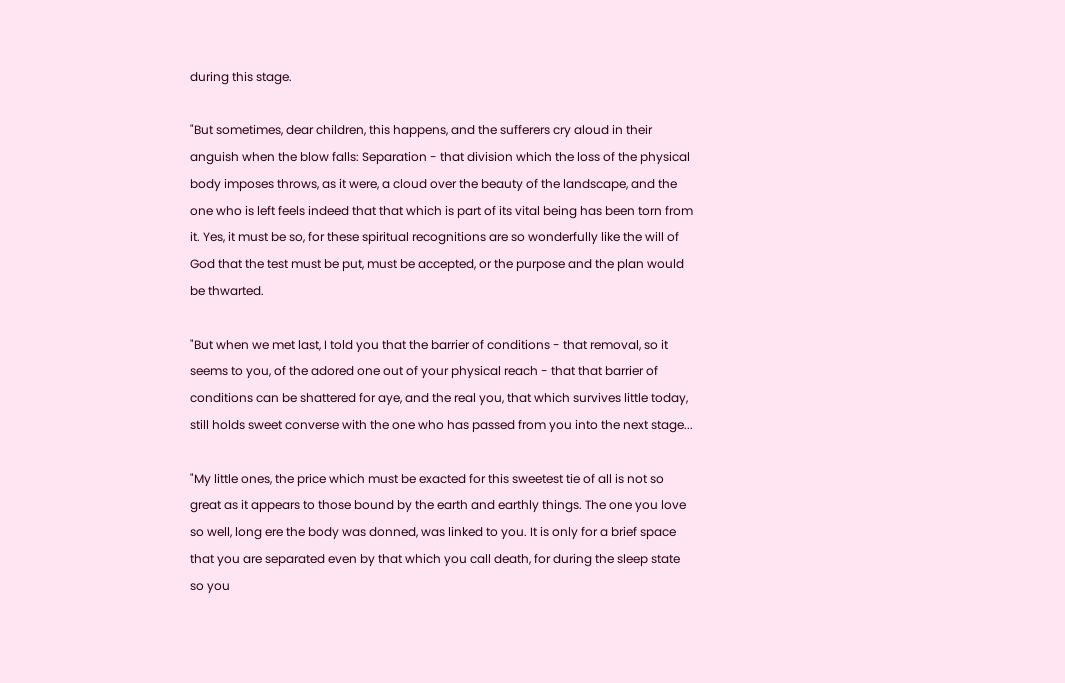during this stage.

"But sometimes, dear children, this happens, and the sufferers cry aloud in their anguish when the blow falls: Separation - that division which the loss of the physical body imposes throws, as it were, a cloud over the beauty of the landscape, and the one who is left feels indeed that that which is part of its vital being has been torn from it. Yes, it must be so, for these spiritual recognitions are so wonderfully like the will of God that the test must be put, must be accepted, or the purpose and the plan would be thwarted.

"But when we met last, I told you that the barrier of conditions - that removal, so it seems to you, of the adored one out of your physical reach - that that barrier of conditions can be shattered for aye, and the real you, that which survives little today, still holds sweet converse with the one who has passed from you into the next stage...

"My little ones, the price which must be exacted for this sweetest tie of all is not so great as it appears to those bound by the earth and earthly things. The one you love so well, long ere the body was donned, was linked to you. It is only for a brief space that you are separated even by that which you call death, for during the sleep state so you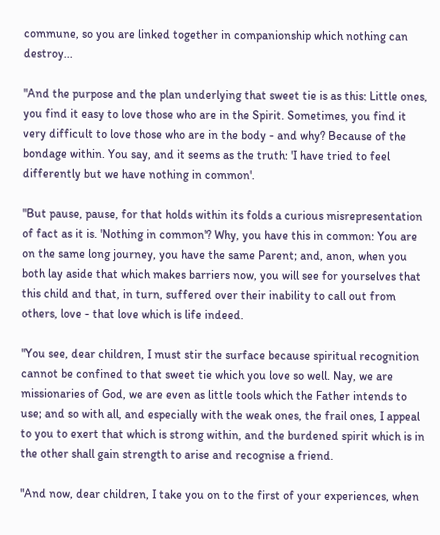commune, so you are linked together in companionship which nothing can destroy...

"And the purpose and the plan underlying that sweet tie is as this: Little ones, you find it easy to love those who are in the Spirit. Sometimes, you find it very difficult to love those who are in the body - and why? Because of the bondage within. You say, and it seems as the truth: 'I have tried to feel differently but we have nothing in common'.

"But pause, pause, for that holds within its folds a curious misrepresentation of fact as it is. 'Nothing in common'? Why, you have this in common: You are on the same long journey, you have the same Parent; and, anon, when you both lay aside that which makes barriers now, you will see for yourselves that this child and that, in turn, suffered over their inability to call out from others, love - that love which is life indeed.

"You see, dear children, I must stir the surface because spiritual recognition cannot be confined to that sweet tie which you love so well. Nay, we are missionaries of God, we are even as little tools which the Father intends to use; and so with all, and especially with the weak ones, the frail ones, I appeal to you to exert that which is strong within, and the burdened spirit which is in the other shall gain strength to arise and recognise a friend.

"And now, dear children, I take you on to the first of your experiences, when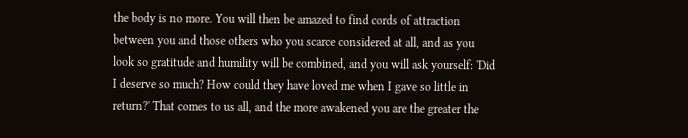the body is no more. You will then be amazed to find cords of attraction between you and those others who you scarce considered at all, and as you look so gratitude and humility will be combined, and you will ask yourself: 'Did I deserve so much? How could they have loved me when I gave so little in return?' That comes to us all, and the more awakened you are the greater the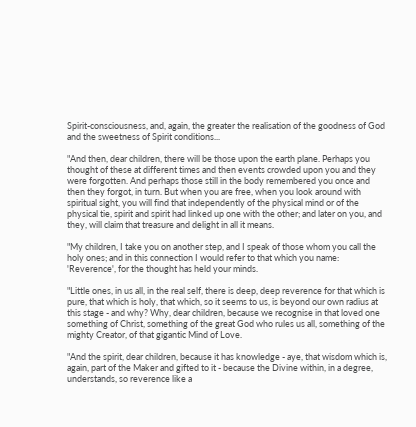Spirit-consciousness, and, again, the greater the realisation of the goodness of God and the sweetness of Spirit conditions...

"And then, dear children, there will be those upon the earth plane. Perhaps you thought of these at different times and then events crowded upon you and they were forgotten. And perhaps those still in the body remembered you once and then they forgot, in turn. But when you are free, when you look around with spiritual sight, you will find that independently of the physical mind or of the physical tie, spirit and spirit had linked up one with the other; and later on you, and they, will claim that treasure and delight in all it means.

"My children, I take you on another step, and I speak of those whom you call the holy ones; and in this connection I would refer to that which you name: 'Reverence', for the thought has held your minds.

"Little ones, in us all, in the real self, there is deep, deep reverence for that which is pure, that which is holy, that which, so it seems to us, is beyond our own radius at this stage - and why? Why, dear children, because we recognise in that loved one something of Christ, something of the great God who rules us all, something of the mighty Creator, of that gigantic Mind of Love.

"And the spirit, dear children, because it has knowledge - aye, that wisdom which is, again, part of the Maker and gifted to it - because the Divine within, in a degree, understands, so reverence like a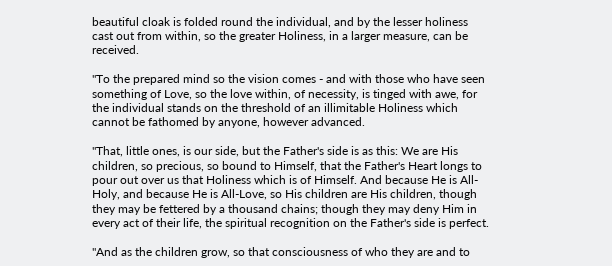beautiful cloak is folded round the individual, and by the lesser holiness cast out from within, so the greater Holiness, in a larger measure, can be received.

"To the prepared mind so the vision comes - and with those who have seen something of Love, so the love within, of necessity, is tinged with awe, for the individual stands on the threshold of an illimitable Holiness which cannot be fathomed by anyone, however advanced.

"That, little ones, is our side, but the Father's side is as this: We are His children, so precious, so bound to Himself, that the Father's Heart longs to pour out over us that Holiness which is of Himself. And because He is All-Holy, and because He is All-Love, so His children are His children, though they may be fettered by a thousand chains; though they may deny Him in every act of their life, the spiritual recognition on the Father's side is perfect.

"And as the children grow, so that consciousness of who they are and to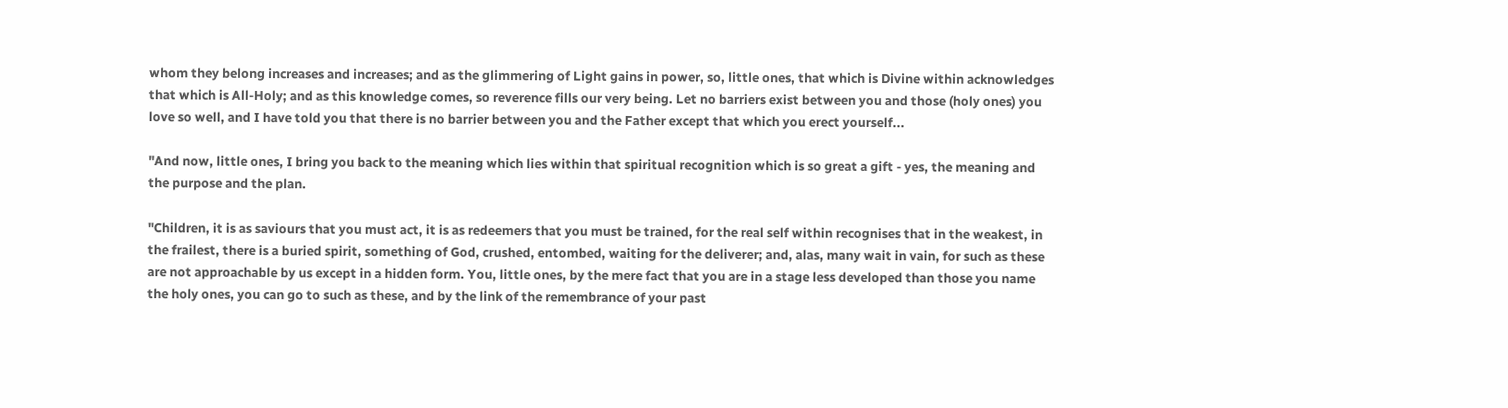whom they belong increases and increases; and as the glimmering of Light gains in power, so, little ones, that which is Divine within acknowledges that which is All-Holy; and as this knowledge comes, so reverence fills our very being. Let no barriers exist between you and those (holy ones) you love so well, and I have told you that there is no barrier between you and the Father except that which you erect yourself...

"And now, little ones, I bring you back to the meaning which lies within that spiritual recognition which is so great a gift - yes, the meaning and the purpose and the plan.

"Children, it is as saviours that you must act, it is as redeemers that you must be trained, for the real self within recognises that in the weakest, in the frailest, there is a buried spirit, something of God, crushed, entombed, waiting for the deliverer; and, alas, many wait in vain, for such as these are not approachable by us except in a hidden form. You, little ones, by the mere fact that you are in a stage less developed than those you name the holy ones, you can go to such as these, and by the link of the remembrance of your past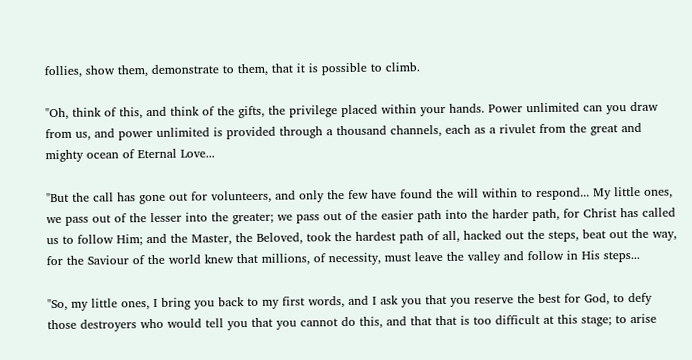follies, show them, demonstrate to them, that it is possible to climb.

"Oh, think of this, and think of the gifts, the privilege placed within your hands. Power unlimited can you draw from us, and power unlimited is provided through a thousand channels, each as a rivulet from the great and mighty ocean of Eternal Love...

"But the call has gone out for volunteers, and only the few have found the will within to respond... My little ones, we pass out of the lesser into the greater; we pass out of the easier path into the harder path, for Christ has called us to follow Him; and the Master, the Beloved, took the hardest path of all, hacked out the steps, beat out the way, for the Saviour of the world knew that millions, of necessity, must leave the valley and follow in His steps...

"So, my little ones, I bring you back to my first words, and I ask you that you reserve the best for God, to defy those destroyers who would tell you that you cannot do this, and that that is too difficult at this stage; to arise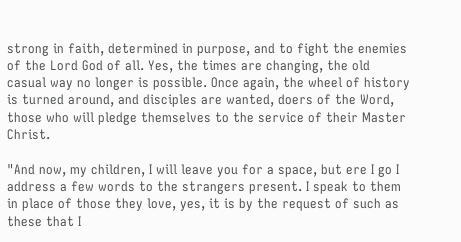strong in faith, determined in purpose, and to fight the enemies of the Lord God of all. Yes, the times are changing, the old casual way no longer is possible. Once again, the wheel of history is turned around, and disciples are wanted, doers of the Word, those who will pledge themselves to the service of their Master Christ.

"And now, my children, I will leave you for a space, but ere I go I address a few words to the strangers present. I speak to them in place of those they love, yes, it is by the request of such as these that I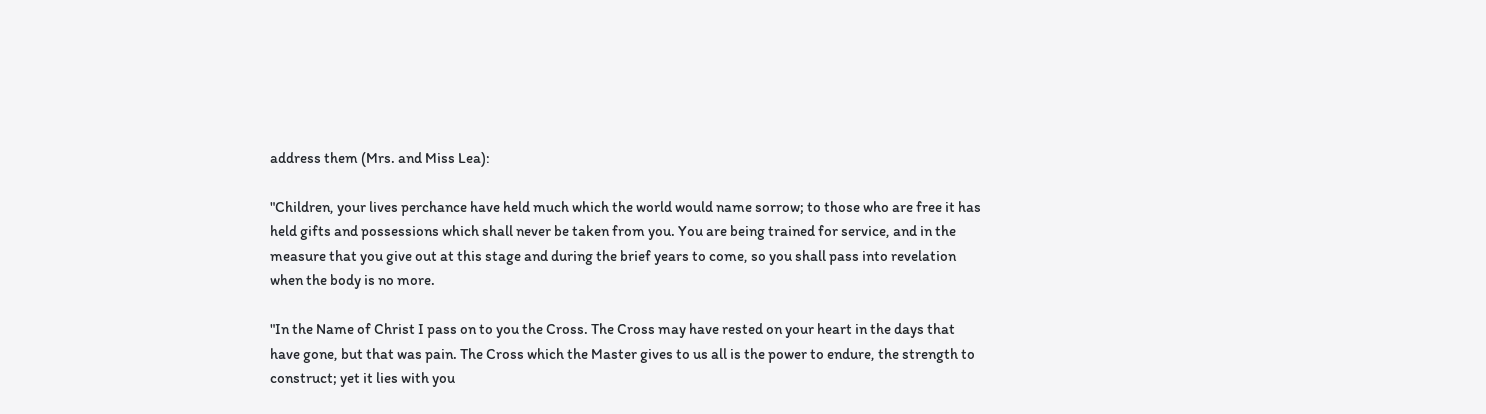address them (Mrs. and Miss Lea):

"Children, your lives perchance have held much which the world would name sorrow; to those who are free it has held gifts and possessions which shall never be taken from you. You are being trained for service, and in the measure that you give out at this stage and during the brief years to come, so you shall pass into revelation when the body is no more.

"In the Name of Christ I pass on to you the Cross. The Cross may have rested on your heart in the days that have gone, but that was pain. The Cross which the Master gives to us all is the power to endure, the strength to construct; yet it lies with you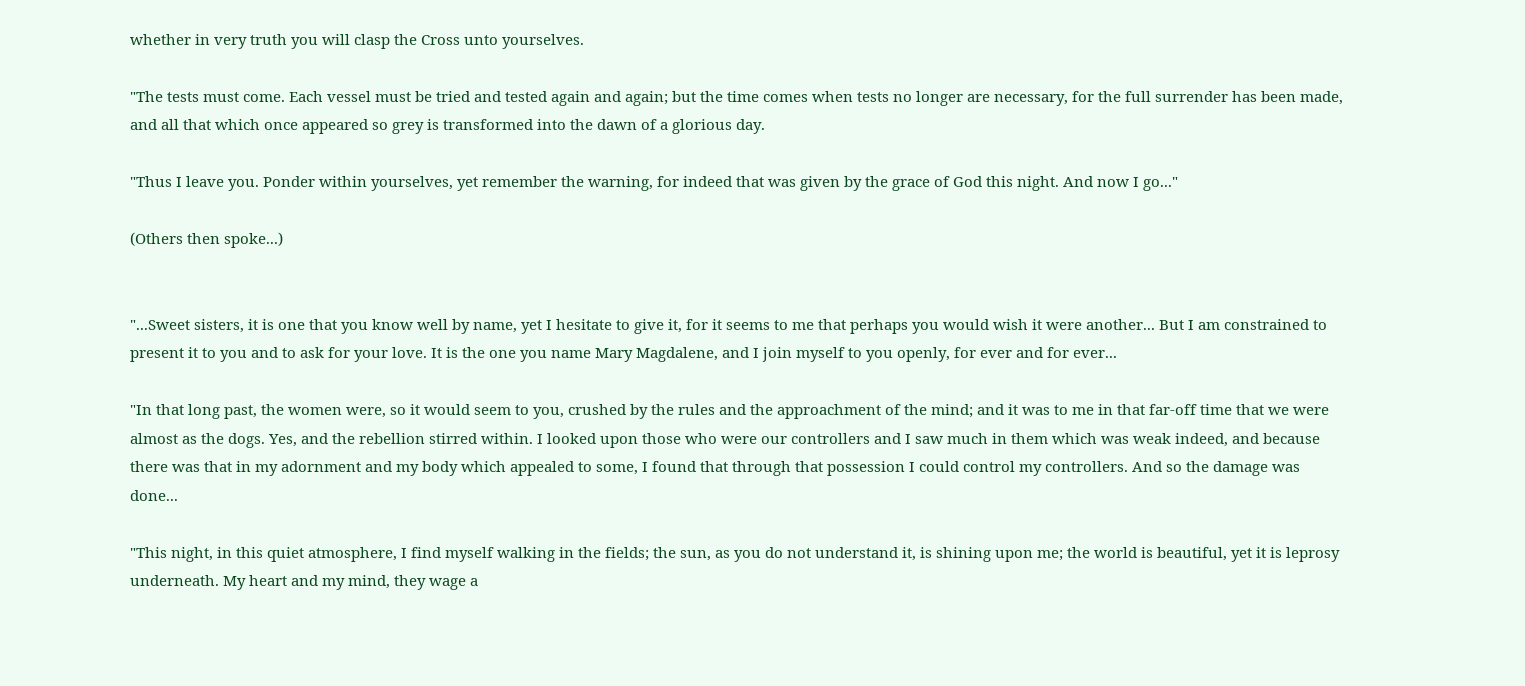whether in very truth you will clasp the Cross unto yourselves.

"The tests must come. Each vessel must be tried and tested again and again; but the time comes when tests no longer are necessary, for the full surrender has been made, and all that which once appeared so grey is transformed into the dawn of a glorious day.

"Thus I leave you. Ponder within yourselves, yet remember the warning, for indeed that was given by the grace of God this night. And now I go..."

(Others then spoke...)


"...Sweet sisters, it is one that you know well by name, yet I hesitate to give it, for it seems to me that perhaps you would wish it were another... But I am constrained to present it to you and to ask for your love. It is the one you name Mary Magdalene, and I join myself to you openly, for ever and for ever...

"In that long past, the women were, so it would seem to you, crushed by the rules and the approachment of the mind; and it was to me in that far-off time that we were almost as the dogs. Yes, and the rebellion stirred within. I looked upon those who were our controllers and I saw much in them which was weak indeed, and because there was that in my adornment and my body which appealed to some, I found that through that possession I could control my controllers. And so the damage was done...

"This night, in this quiet atmosphere, I find myself walking in the fields; the sun, as you do not understand it, is shining upon me; the world is beautiful, yet it is leprosy underneath. My heart and my mind, they wage a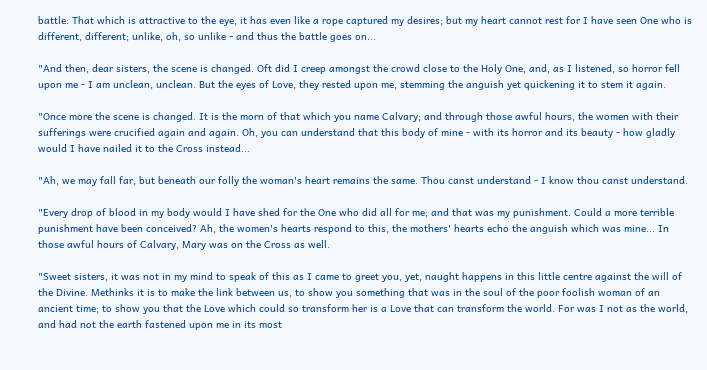battle: That which is attractive to the eye, it has even like a rope captured my desires; but my heart cannot rest for I have seen One who is different, different; unlike, oh, so unlike - and thus the battle goes on...

"And then, dear sisters, the scene is changed. Oft did I creep amongst the crowd close to the Holy One, and, as I listened, so horror fell upon me - I am unclean, unclean. But the eyes of Love, they rested upon me, stemming the anguish yet quickening it to stem it again.

"Once more the scene is changed. It is the morn of that which you name Calvary; and through those awful hours, the women with their sufferings were crucified again and again. Oh, you can understand that this body of mine - with its horror and its beauty - how gladly would I have nailed it to the Cross instead...

"Ah, we may fall far, but beneath our folly the woman's heart remains the same. Thou canst understand - I know thou canst understand.

"Every drop of blood in my body would I have shed for the One who did all for me; and that was my punishment. Could a more terrible punishment have been conceived? Ah, the women's hearts respond to this, the mothers' hearts echo the anguish which was mine... In those awful hours of Calvary, Mary was on the Cross as well.

"Sweet sisters, it was not in my mind to speak of this as I came to greet you, yet, naught happens in this little centre against the will of the Divine. Methinks it is to make the link between us, to show you something that was in the soul of the poor foolish woman of an ancient time; to show you that the Love which could so transform her is a Love that can transform the world. For was I not as the world, and had not the earth fastened upon me in its most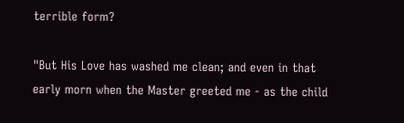terrible form?

"But His Love has washed me clean; and even in that early morn when the Master greeted me - as the child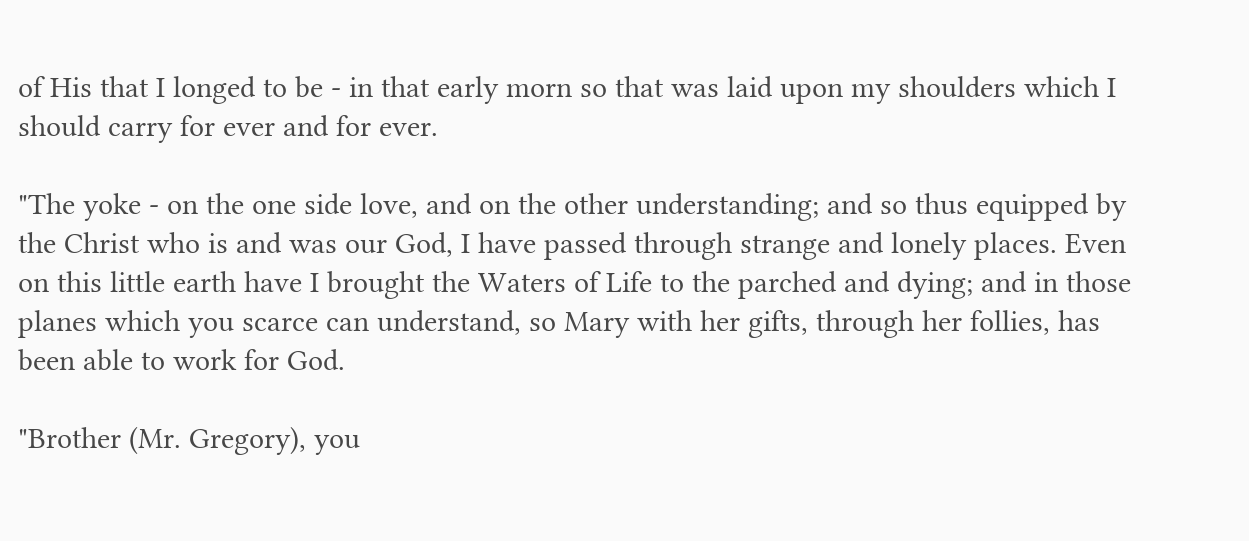of His that I longed to be - in that early morn so that was laid upon my shoulders which I should carry for ever and for ever.

"The yoke - on the one side love, and on the other understanding; and so thus equipped by the Christ who is and was our God, I have passed through strange and lonely places. Even on this little earth have I brought the Waters of Life to the parched and dying; and in those planes which you scarce can understand, so Mary with her gifts, through her follies, has been able to work for God.

"Brother (Mr. Gregory), you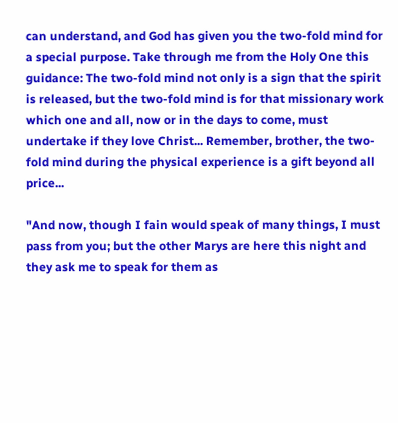can understand, and God has given you the two-fold mind for a special purpose. Take through me from the Holy One this guidance: The two-fold mind not only is a sign that the spirit is released, but the two-fold mind is for that missionary work which one and all, now or in the days to come, must undertake if they love Christ... Remember, brother, the two-fold mind during the physical experience is a gift beyond all price...

"And now, though I fain would speak of many things, I must pass from you; but the other Marys are here this night and they ask me to speak for them as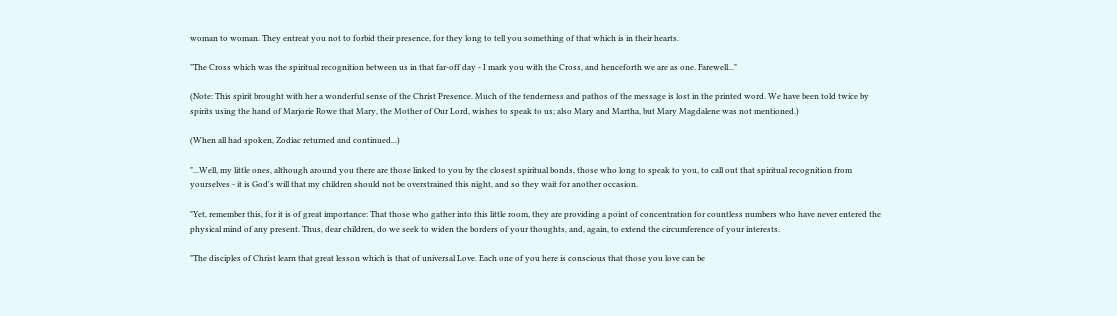woman to woman. They entreat you not to forbid their presence, for they long to tell you something of that which is in their hearts.

"The Cross which was the spiritual recognition between us in that far-off day - I mark you with the Cross, and henceforth we are as one. Farewell..."

(Note: This spirit brought with her a wonderful sense of the Christ Presence. Much of the tenderness and pathos of the message is lost in the printed word. We have been told twice by spirits using the hand of Marjorie Rowe that Mary, the Mother of Our Lord, wishes to speak to us; also Mary and Martha, but Mary Magdalene was not mentioned.)

(When all had spoken, Zodiac returned and continued...)

"...Well, my little ones, although around you there are those linked to you by the closest spiritual bonds, those who long to speak to you, to call out that spiritual recognition from yourselves - it is God's will that my children should not be overstrained this night, and so they wait for another occasion.

"Yet, remember this, for it is of great importance: That those who gather into this little room, they are providing a point of concentration for countless numbers who have never entered the physical mind of any present. Thus, dear children, do we seek to widen the borders of your thoughts, and, again, to extend the circumference of your interests.

"The disciples of Christ learn that great lesson which is that of universal Love. Each one of you here is conscious that those you love can be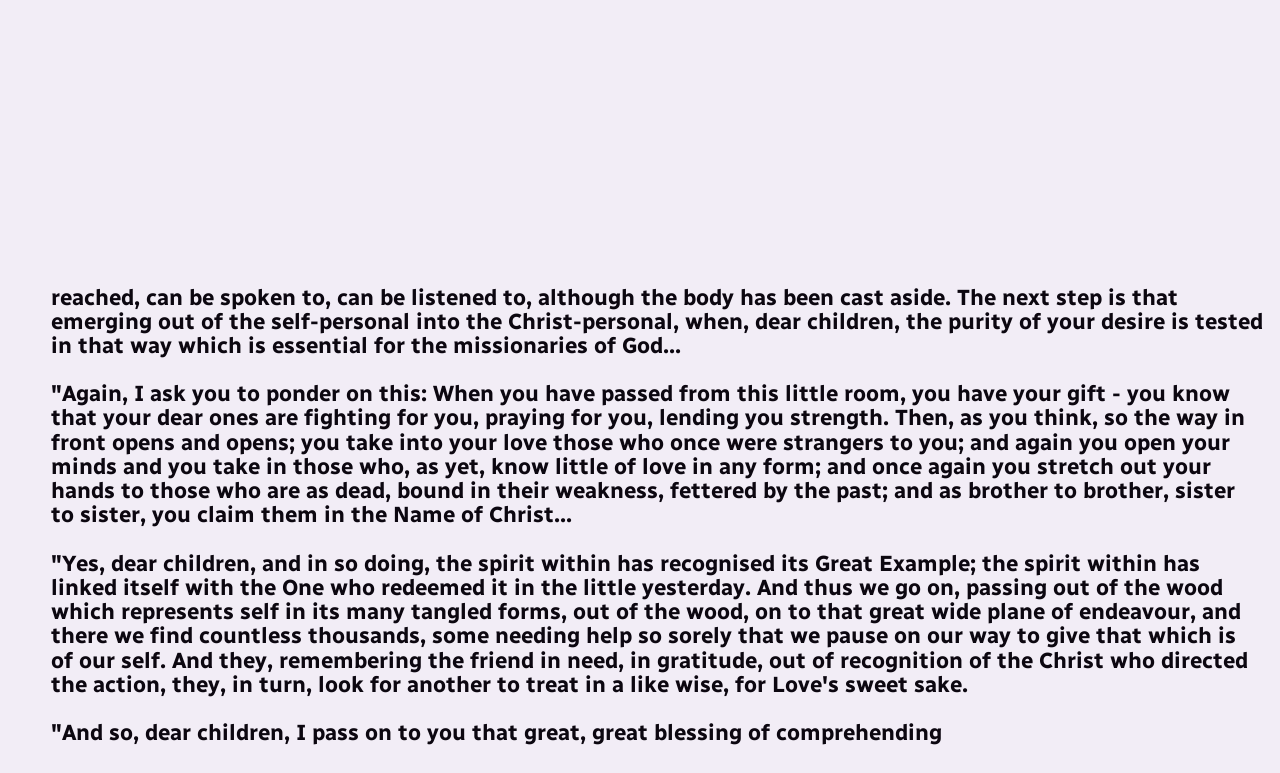reached, can be spoken to, can be listened to, although the body has been cast aside. The next step is that emerging out of the self-personal into the Christ-personal, when, dear children, the purity of your desire is tested in that way which is essential for the missionaries of God...

"Again, I ask you to ponder on this: When you have passed from this little room, you have your gift - you know that your dear ones are fighting for you, praying for you, lending you strength. Then, as you think, so the way in front opens and opens; you take into your love those who once were strangers to you; and again you open your minds and you take in those who, as yet, know little of love in any form; and once again you stretch out your hands to those who are as dead, bound in their weakness, fettered by the past; and as brother to brother, sister to sister, you claim them in the Name of Christ...

"Yes, dear children, and in so doing, the spirit within has recognised its Great Example; the spirit within has linked itself with the One who redeemed it in the little yesterday. And thus we go on, passing out of the wood which represents self in its many tangled forms, out of the wood, on to that great wide plane of endeavour, and there we find countless thousands, some needing help so sorely that we pause on our way to give that which is of our self. And they, remembering the friend in need, in gratitude, out of recognition of the Christ who directed the action, they, in turn, look for another to treat in a like wise, for Love's sweet sake.

"And so, dear children, I pass on to you that great, great blessing of comprehending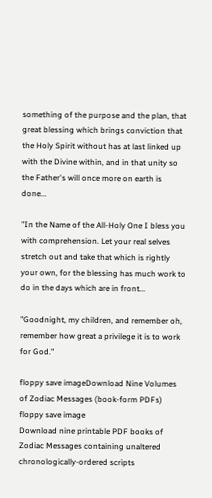something of the purpose and the plan, that great blessing which brings conviction that the Holy Spirit without has at last linked up with the Divine within, and in that unity so the Father's will once more on earth is done...

"In the Name of the All-Holy One I bless you with comprehension. Let your real selves stretch out and take that which is rightly your own, for the blessing has much work to do in the days which are in front...

"Goodnight, my children, and remember oh, remember how great a privilege it is to work for God."

floppy save imageDownload Nine Volumes of Zodiac Messages (book-form PDFs) floppy save image
Download nine printable PDF books of Zodiac Messages containing unaltered
chronologically-ordered scripts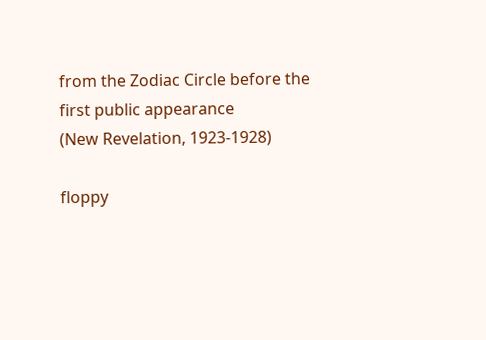from the Zodiac Circle before the first public appearance
(New Revelation, 1923-1928)

floppy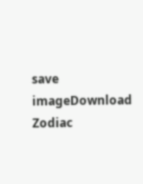save imageDownload Zodiac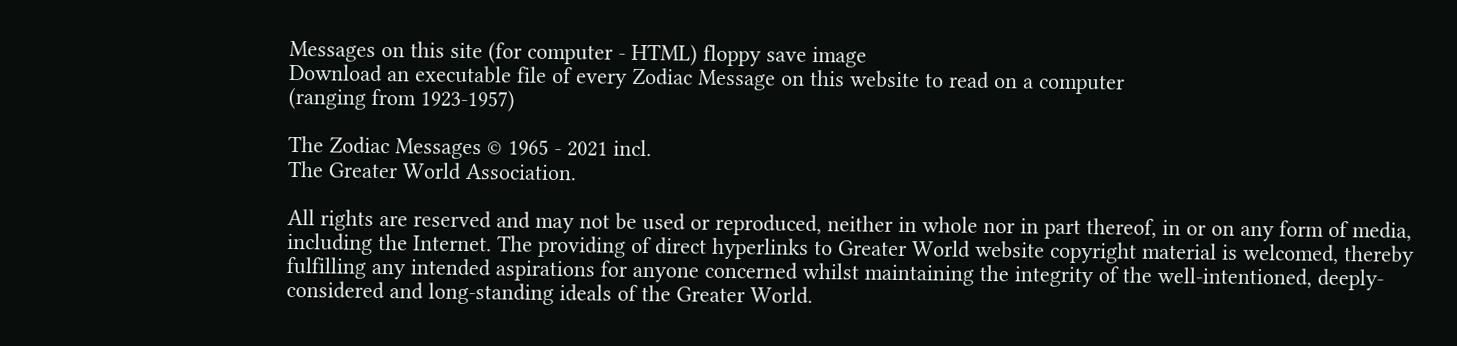Messages on this site (for computer - HTML) floppy save image
Download an executable file of every Zodiac Message on this website to read on a computer
(ranging from 1923-1957)

The Zodiac Messages © 1965 - 2021 incl.
The Greater World Association.

All rights are reserved and may not be used or reproduced, neither in whole nor in part thereof, in or on any form of media, including the Internet. The providing of direct hyperlinks to Greater World website copyright material is welcomed, thereby fulfilling any intended aspirations for anyone concerned whilst maintaining the integrity of the well-intentioned, deeply-considered and long-standing ideals of the Greater World.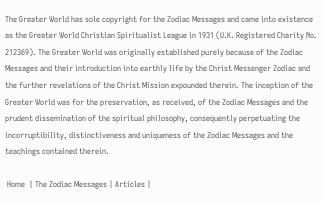The Greater World has sole copyright for the Zodiac Messages and came into existence as the Greater World Christian Spiritualist League in 1931 (U.K. Registered Charity No. 212369). The Greater World was originally established purely because of the Zodiac Messages and their introduction into earthly life by the Christ Messenger Zodiac and the further revelations of the Christ Mission expounded therein. The inception of the Greater World was for the preservation, as received, of the Zodiac Messages and the prudent dissemination of the spiritual philosophy, consequently perpetuating the incorruptibility, distinctiveness and uniqueness of the Zodiac Messages and the teachings contained therein.

 Home  | The Zodiac Messages | Articles |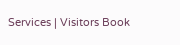Services | Visitors Book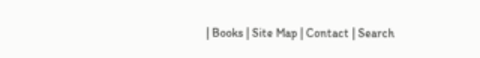| Books | Site Map | Contact | Search